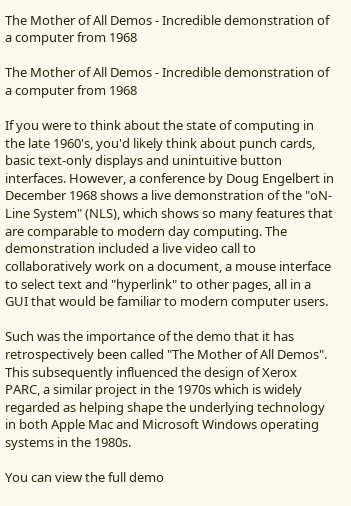The Mother of All Demos - Incredible demonstration of a computer from 1968

The Mother of All Demos - Incredible demonstration of a computer from 1968

If you were to think about the state of computing in the late 1960's, you'd likely think about punch cards, basic text-only displays and unintuitive button interfaces. However, a conference by Doug Engelbert in December 1968 shows a live demonstration of the "oN-Line System" (NLS), which shows so many features that are comparable to modern day computing. The demonstration included a live video call to collaboratively work on a document, a mouse interface to select text and "hyperlink" to other pages, all in a GUI that would be familiar to modern computer users.

Such was the importance of the demo that it has retrospectively been called "The Mother of All Demos". This subsequently influenced the design of Xerox PARC, a similar project in the 1970s which is widely regarded as helping shape the underlying technology in both Apple Mac and Microsoft Windows operating systems in the 1980s.

You can view the full demo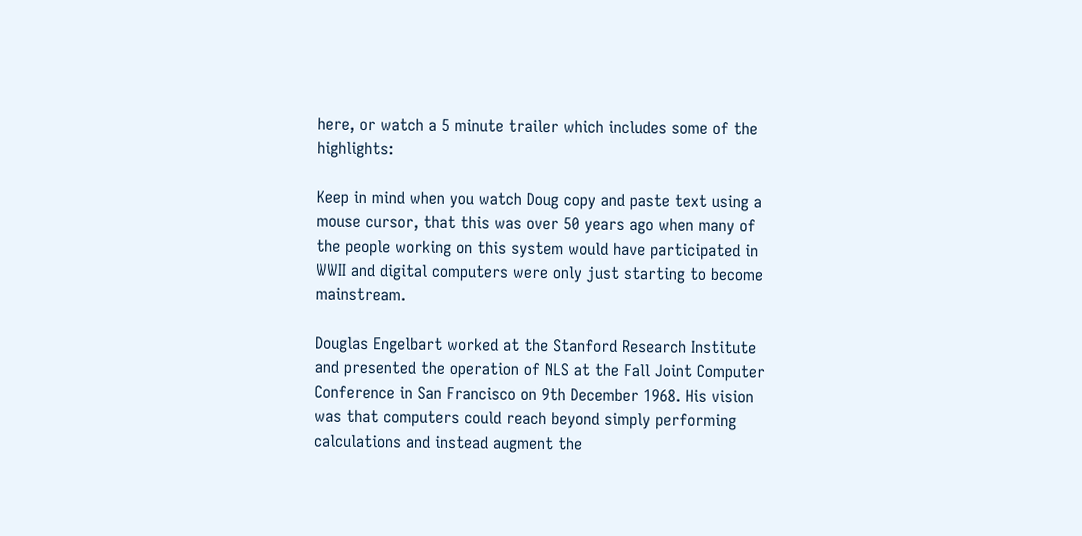here, or watch a 5 minute trailer which includes some of the highlights:

Keep in mind when you watch Doug copy and paste text using a mouse cursor, that this was over 50 years ago when many of the people working on this system would have participated in WWII and digital computers were only just starting to become mainstream.

Douglas Engelbart worked at the Stanford Research Institute and presented the operation of NLS at the Fall Joint Computer Conference in San Francisco on 9th December 1968. His vision was that computers could reach beyond simply performing calculations and instead augment the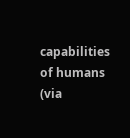capabilities of humans (via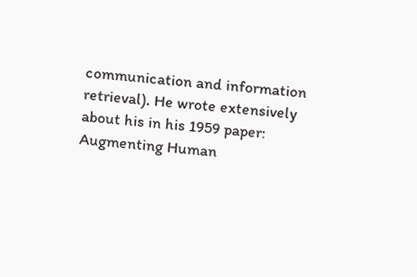communication and information retrieval). He wrote extensively about his in his 1959 paper: Augmenting Human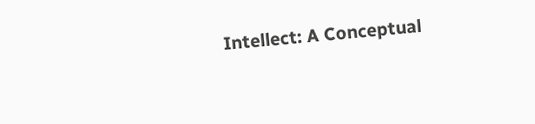Intellect: A Conceptual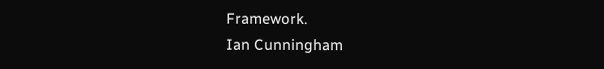Framework.
Ian Cunningham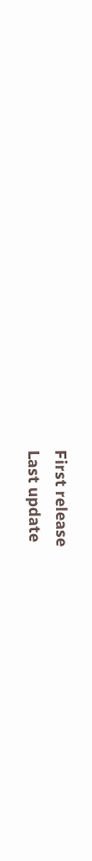First release
Last update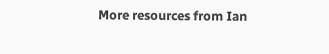More resources from Ian